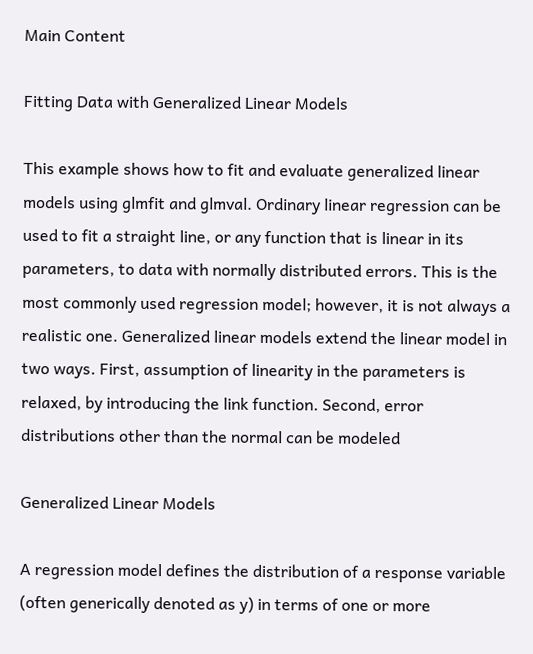Main Content

Fitting Data with Generalized Linear Models

This example shows how to fit and evaluate generalized linear models using glmfit and glmval. Ordinary linear regression can be used to fit a straight line, or any function that is linear in its parameters, to data with normally distributed errors. This is the most commonly used regression model; however, it is not always a realistic one. Generalized linear models extend the linear model in two ways. First, assumption of linearity in the parameters is relaxed, by introducing the link function. Second, error distributions other than the normal can be modeled

Generalized Linear Models

A regression model defines the distribution of a response variable (often generically denoted as y) in terms of one or more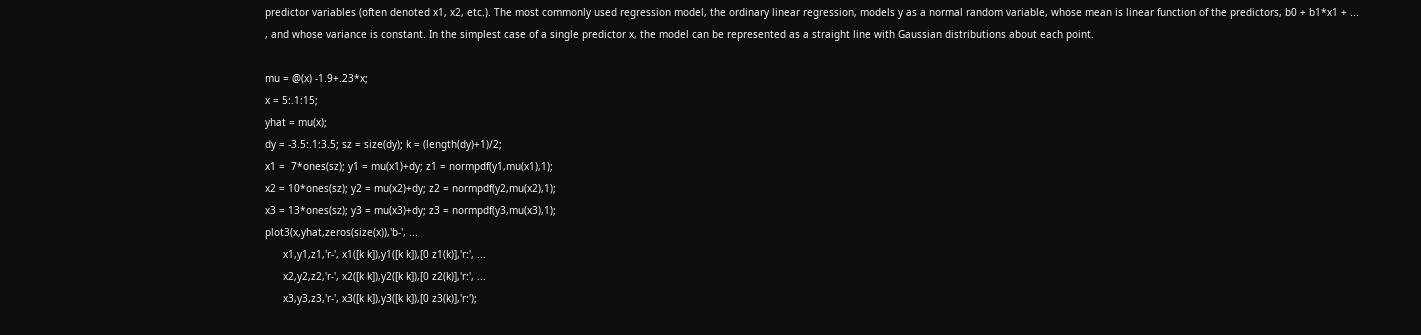predictor variables (often denoted x1, x2, etc.). The most commonly used regression model, the ordinary linear regression, models y as a normal random variable, whose mean is linear function of the predictors, b0 + b1*x1 + ... , and whose variance is constant. In the simplest case of a single predictor x, the model can be represented as a straight line with Gaussian distributions about each point.

mu = @(x) -1.9+.23*x;
x = 5:.1:15;
yhat = mu(x);
dy = -3.5:.1:3.5; sz = size(dy); k = (length(dy)+1)/2;
x1 =  7*ones(sz); y1 = mu(x1)+dy; z1 = normpdf(y1,mu(x1),1);
x2 = 10*ones(sz); y2 = mu(x2)+dy; z2 = normpdf(y2,mu(x2),1);
x3 = 13*ones(sz); y3 = mu(x3)+dy; z3 = normpdf(y3,mu(x3),1);
plot3(x,yhat,zeros(size(x)),'b-', ...
      x1,y1,z1,'r-', x1([k k]),y1([k k]),[0 z1(k)],'r:', ...
      x2,y2,z2,'r-', x2([k k]),y2([k k]),[0 z2(k)],'r:', ...
      x3,y3,z3,'r-', x3([k k]),y3([k k]),[0 z3(k)],'r:');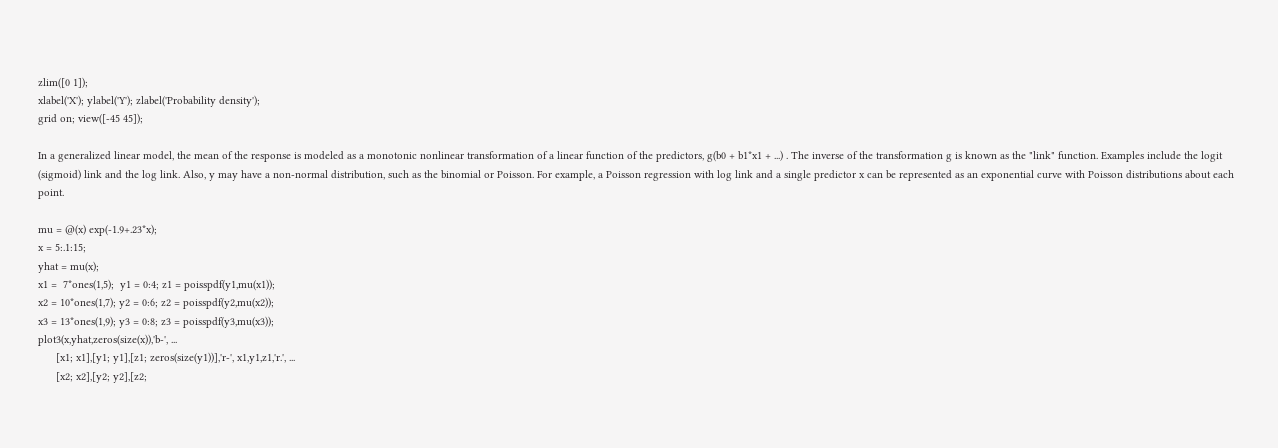zlim([0 1]);
xlabel('X'); ylabel('Y'); zlabel('Probability density');
grid on; view([-45 45]);

In a generalized linear model, the mean of the response is modeled as a monotonic nonlinear transformation of a linear function of the predictors, g(b0 + b1*x1 + ...) . The inverse of the transformation g is known as the "link" function. Examples include the logit (sigmoid) link and the log link. Also, y may have a non-normal distribution, such as the binomial or Poisson. For example, a Poisson regression with log link and a single predictor x can be represented as an exponential curve with Poisson distributions about each point.

mu = @(x) exp(-1.9+.23*x);
x = 5:.1:15;
yhat = mu(x);
x1 =  7*ones(1,5);  y1 = 0:4; z1 = poisspdf(y1,mu(x1));
x2 = 10*ones(1,7); y2 = 0:6; z2 = poisspdf(y2,mu(x2));
x3 = 13*ones(1,9); y3 = 0:8; z3 = poisspdf(y3,mu(x3));
plot3(x,yhat,zeros(size(x)),'b-', ...
      [x1; x1],[y1; y1],[z1; zeros(size(y1))],'r-', x1,y1,z1,'r.', ...
      [x2; x2],[y2; y2],[z2;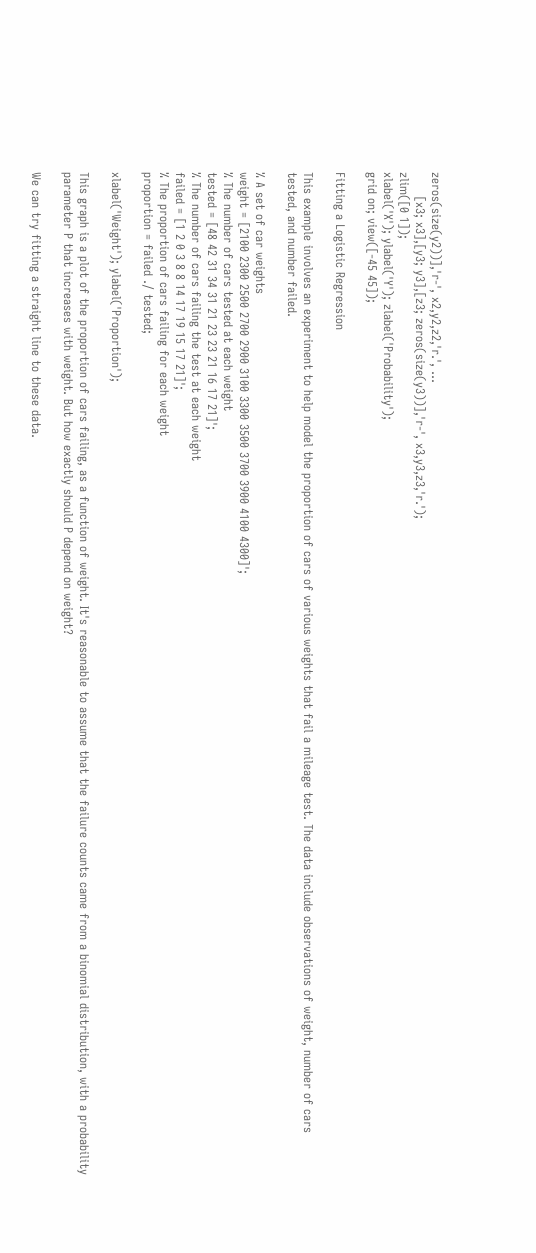zeros(size(y2))],'r-', x2,y2,z2,'r.', ...
      [x3; x3],[y3; y3],[z3; zeros(size(y3))],'r-', x3,y3,z3,'r.');
zlim([0 1]);
xlabel('X'); ylabel('Y'); zlabel('Probability');
grid on; view([-45 45]);

Fitting a Logistic Regression

This example involves an experiment to help model the proportion of cars of various weights that fail a mileage test. The data include observations of weight, number of cars tested, and number failed.

% A set of car weights
weight = [2100 2300 2500 2700 2900 3100 3300 3500 3700 3900 4100 4300]';
% The number of cars tested at each weight
tested = [48 42 31 34 31 21 23 23 21 16 17 21]';
% The number of cars failing the test at each weight
failed = [1 2 0 3 8 8 14 17 19 15 17 21]';
% The proportion of cars failing for each weight
proportion = failed ./ tested;

xlabel('Weight'); ylabel('Proportion');

This graph is a plot of the proportion of cars failing, as a function of weight. It's reasonable to assume that the failure counts came from a binomial distribution, with a probability parameter P that increases with weight. But how exactly should P depend on weight?

We can try fitting a straight line to these data.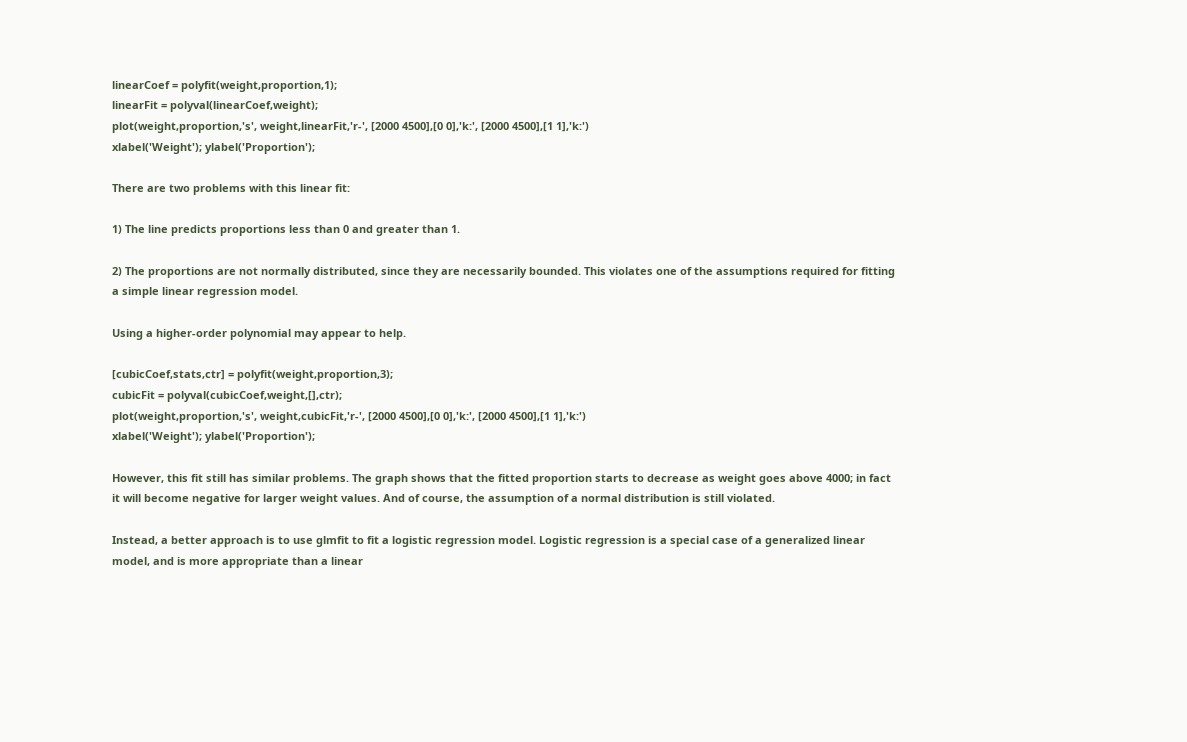linearCoef = polyfit(weight,proportion,1);
linearFit = polyval(linearCoef,weight);
plot(weight,proportion,'s', weight,linearFit,'r-', [2000 4500],[0 0],'k:', [2000 4500],[1 1],'k:')
xlabel('Weight'); ylabel('Proportion');

There are two problems with this linear fit:

1) The line predicts proportions less than 0 and greater than 1.

2) The proportions are not normally distributed, since they are necessarily bounded. This violates one of the assumptions required for fitting a simple linear regression model.

Using a higher-order polynomial may appear to help.

[cubicCoef,stats,ctr] = polyfit(weight,proportion,3);
cubicFit = polyval(cubicCoef,weight,[],ctr);
plot(weight,proportion,'s', weight,cubicFit,'r-', [2000 4500],[0 0],'k:', [2000 4500],[1 1],'k:')
xlabel('Weight'); ylabel('Proportion');

However, this fit still has similar problems. The graph shows that the fitted proportion starts to decrease as weight goes above 4000; in fact it will become negative for larger weight values. And of course, the assumption of a normal distribution is still violated.

Instead, a better approach is to use glmfit to fit a logistic regression model. Logistic regression is a special case of a generalized linear model, and is more appropriate than a linear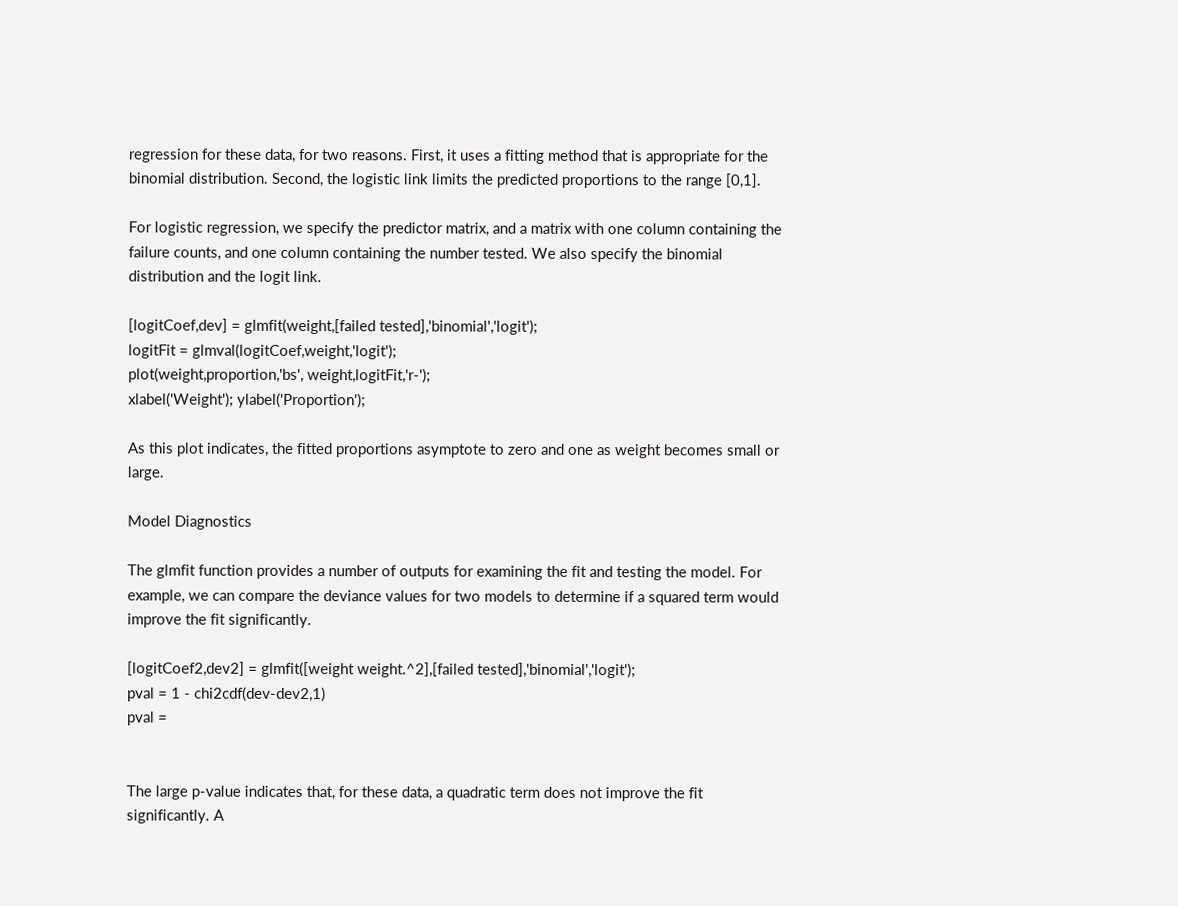regression for these data, for two reasons. First, it uses a fitting method that is appropriate for the binomial distribution. Second, the logistic link limits the predicted proportions to the range [0,1].

For logistic regression, we specify the predictor matrix, and a matrix with one column containing the failure counts, and one column containing the number tested. We also specify the binomial distribution and the logit link.

[logitCoef,dev] = glmfit(weight,[failed tested],'binomial','logit');
logitFit = glmval(logitCoef,weight,'logit');
plot(weight,proportion,'bs', weight,logitFit,'r-');
xlabel('Weight'); ylabel('Proportion');

As this plot indicates, the fitted proportions asymptote to zero and one as weight becomes small or large.

Model Diagnostics

The glmfit function provides a number of outputs for examining the fit and testing the model. For example, we can compare the deviance values for two models to determine if a squared term would improve the fit significantly.

[logitCoef2,dev2] = glmfit([weight weight.^2],[failed tested],'binomial','logit');
pval = 1 - chi2cdf(dev-dev2,1)
pval =


The large p-value indicates that, for these data, a quadratic term does not improve the fit significantly. A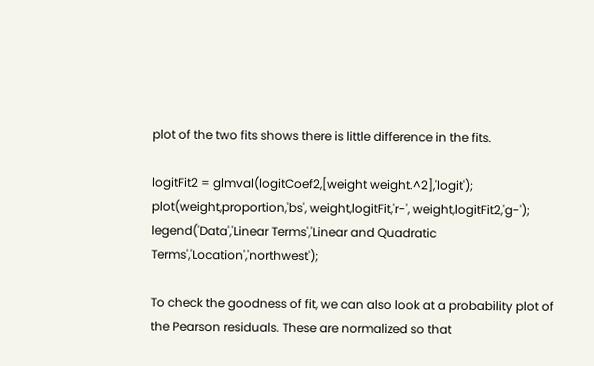plot of the two fits shows there is little difference in the fits.

logitFit2 = glmval(logitCoef2,[weight weight.^2],'logit');
plot(weight,proportion,'bs', weight,logitFit,'r-', weight,logitFit2,'g-');
legend('Data','Linear Terms','Linear and Quadratic Terms','Location','northwest');

To check the goodness of fit, we can also look at a probability plot of the Pearson residuals. These are normalized so that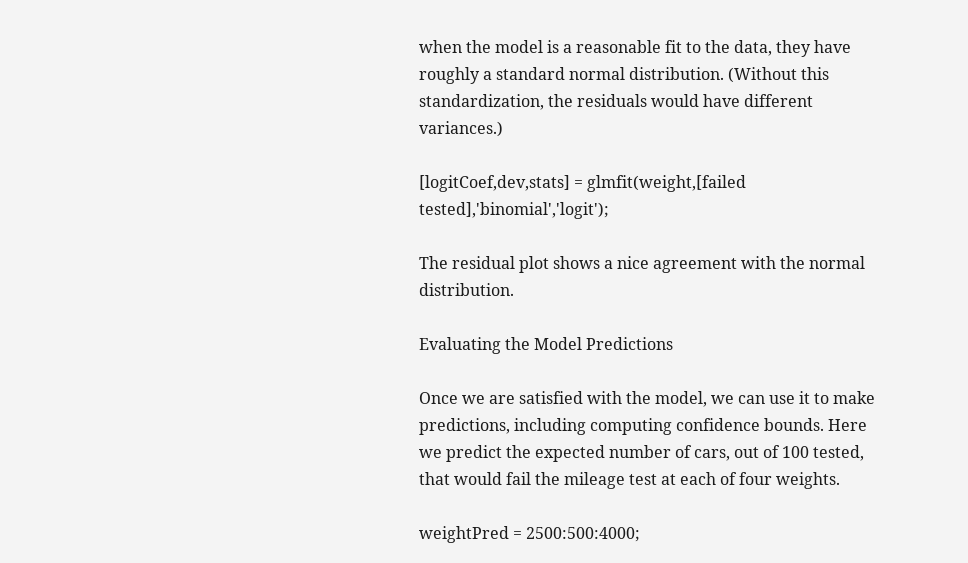when the model is a reasonable fit to the data, they have roughly a standard normal distribution. (Without this standardization, the residuals would have different variances.)

[logitCoef,dev,stats] = glmfit(weight,[failed tested],'binomial','logit');

The residual plot shows a nice agreement with the normal distribution.

Evaluating the Model Predictions

Once we are satisfied with the model, we can use it to make predictions, including computing confidence bounds. Here we predict the expected number of cars, out of 100 tested, that would fail the mileage test at each of four weights.

weightPred = 2500:500:4000;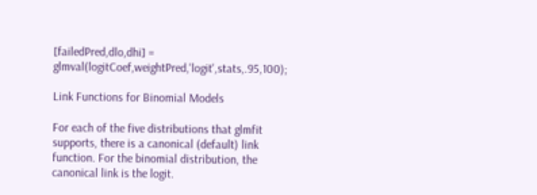[failedPred,dlo,dhi] = glmval(logitCoef,weightPred,'logit',stats,.95,100);

Link Functions for Binomial Models

For each of the five distributions that glmfit supports, there is a canonical (default) link function. For the binomial distribution, the canonical link is the logit.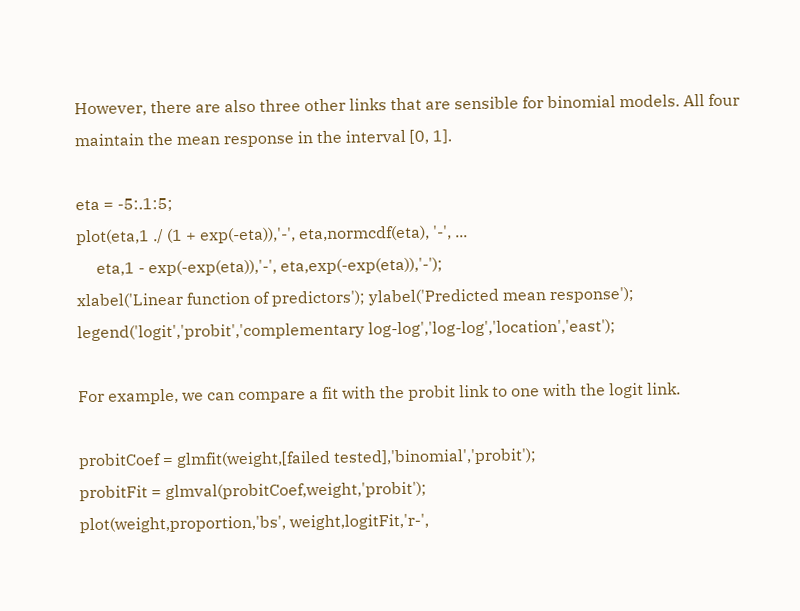However, there are also three other links that are sensible for binomial models. All four maintain the mean response in the interval [0, 1].

eta = -5:.1:5;
plot(eta,1 ./ (1 + exp(-eta)),'-', eta,normcdf(eta), '-', ...
     eta,1 - exp(-exp(eta)),'-', eta,exp(-exp(eta)),'-');
xlabel('Linear function of predictors'); ylabel('Predicted mean response');
legend('logit','probit','complementary log-log','log-log','location','east');

For example, we can compare a fit with the probit link to one with the logit link.

probitCoef = glmfit(weight,[failed tested],'binomial','probit');
probitFit = glmval(probitCoef,weight,'probit');
plot(weight,proportion,'bs', weight,logitFit,'r-',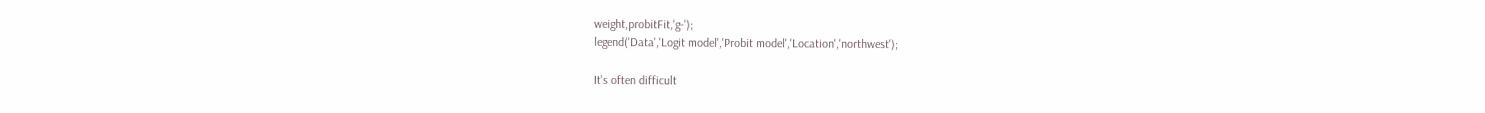weight,probitFit,'g-');
legend('Data','Logit model','Probit model','Location','northwest');

It's often difficult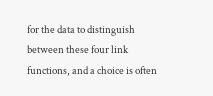for the data to distinguish between these four link functions, and a choice is often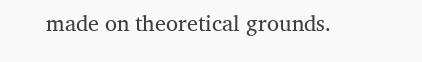made on theoretical grounds.